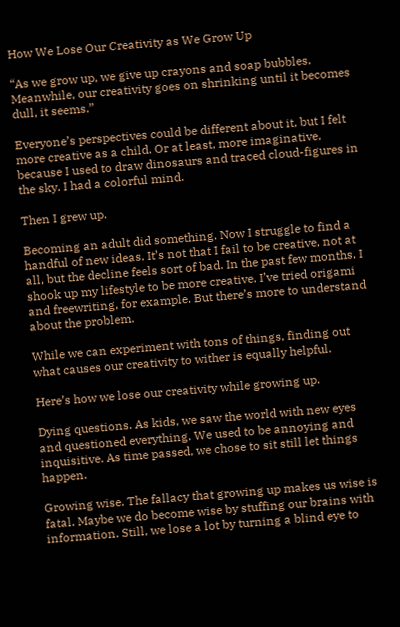How We Lose Our Creativity as We Grow Up

“As we grow up, we give up crayons and soap bubbles. Meanwhile, our creativity goes on shrinking until it becomes dull, it seems.”

Everyone’s perspectives could be different about it, but I felt more creative as a child. Or at least, more imaginative, because I used to draw dinosaurs and traced cloud-figures in the sky. I had a colorful mind.

Then I grew up.

Becoming an adult did something. Now I struggle to find a handful of new ideas. It’s not that I fail to be creative, not at all, but the decline feels sort of bad. In the past few months, I shook up my lifestyle to be more creative. I’ve tried origami and freewriting, for example. But there’s more to understand about the problem.

While we can experiment with tons of things, finding out what causes our creativity to wither is equally helpful.

Here’s how we lose our creativity while growing up.

Dying questions. As kids, we saw the world with new eyes and questioned everything. We used to be annoying and inquisitive. As time passed, we chose to sit still let things happen.

Growing wise. The fallacy that growing up makes us wise is fatal. Maybe we do become wise by stuffing our brains with information. Still, we lose a lot by turning a blind eye to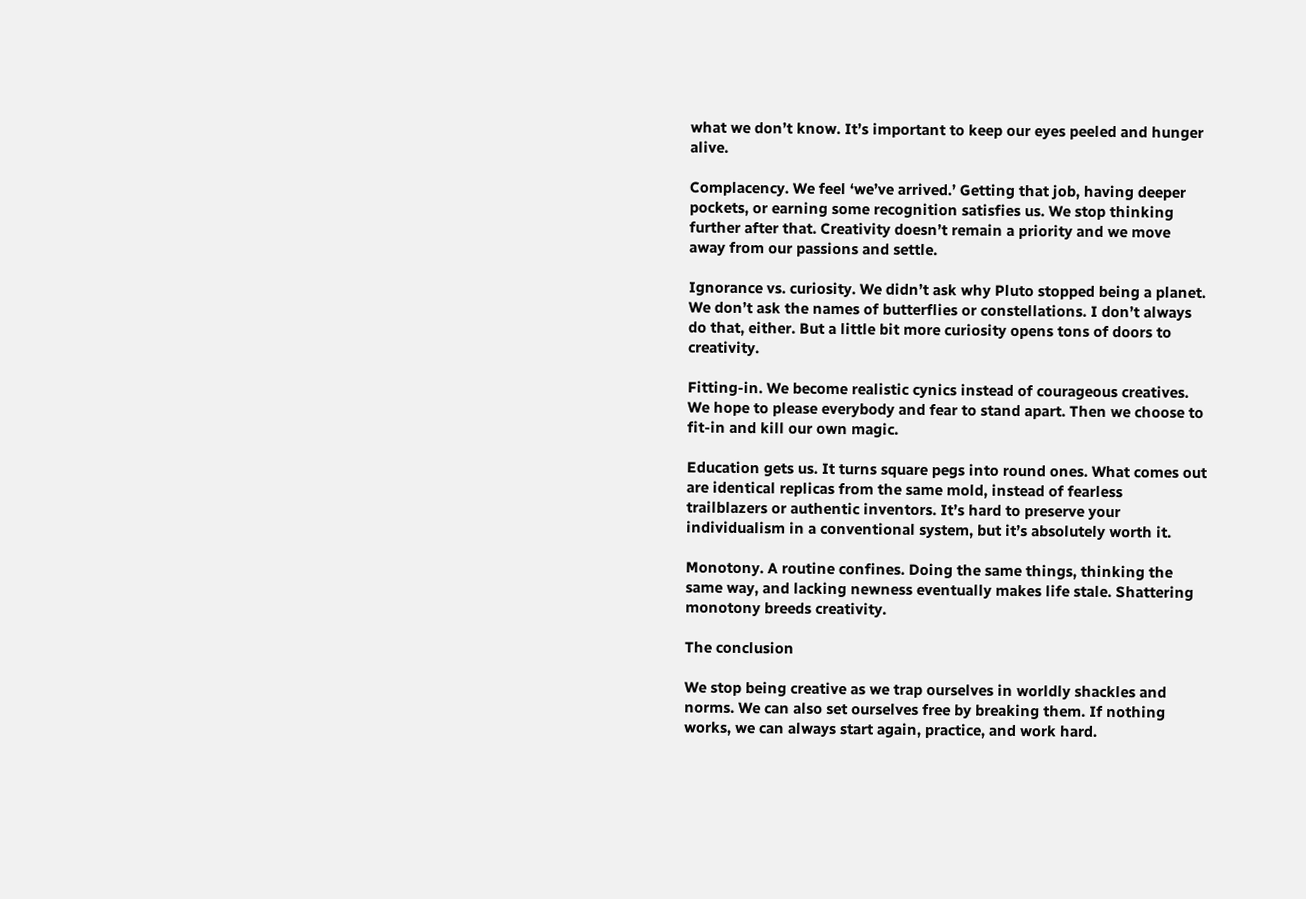what we don’t know. It’s important to keep our eyes peeled and hunger alive.

Complacency. We feel ‘we’ve arrived.’ Getting that job, having deeper pockets, or earning some recognition satisfies us. We stop thinking further after that. Creativity doesn’t remain a priority and we move away from our passions and settle.

Ignorance vs. curiosity. We didn’t ask why Pluto stopped being a planet. We don’t ask the names of butterflies or constellations. I don’t always do that, either. But a little bit more curiosity opens tons of doors to creativity.

Fitting-in. We become realistic cynics instead of courageous creatives. We hope to please everybody and fear to stand apart. Then we choose to fit-in and kill our own magic.

Education gets us. It turns square pegs into round ones. What comes out are identical replicas from the same mold, instead of fearless trailblazers or authentic inventors. It’s hard to preserve your individualism in a conventional system, but it’s absolutely worth it.

Monotony. A routine confines. Doing the same things, thinking the same way, and lacking newness eventually makes life stale. Shattering monotony breeds creativity.

The conclusion

We stop being creative as we trap ourselves in worldly shackles and norms. We can also set ourselves free by breaking them. If nothing works, we can always start again, practice, and work hard.